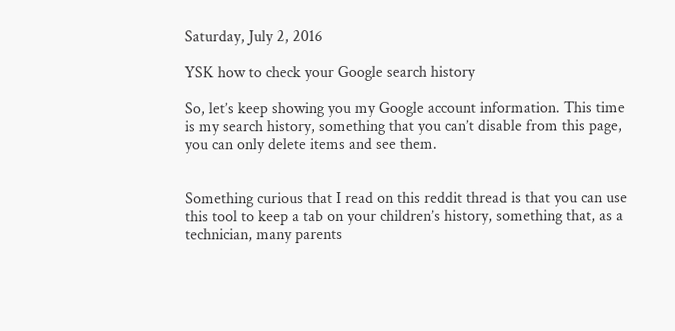Saturday, July 2, 2016

YSK how to check your Google search history

So, let’s keep showing you my Google account information. This time is my search history, something that you can’t disable from this page, you can only delete items and see them.


Something curious that I read on this reddit thread is that you can use this tool to keep a tab on your children’s history, something that, as a technician, many parents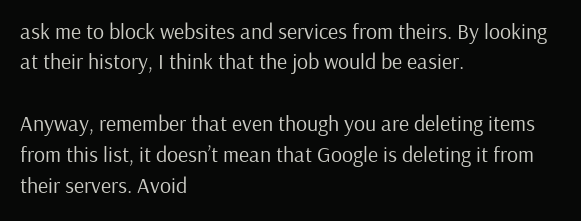ask me to block websites and services from theirs. By looking at their history, I think that the job would be easier.

Anyway, remember that even though you are deleting items from this list, it doesn’t mean that Google is deleting it from their servers. Avoid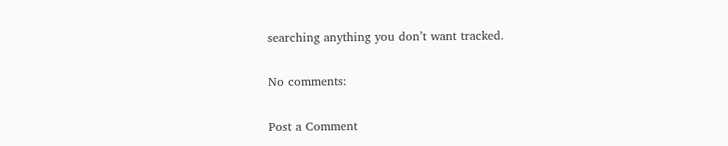searching anything you don’t want tracked.

No comments:

Post a Comment